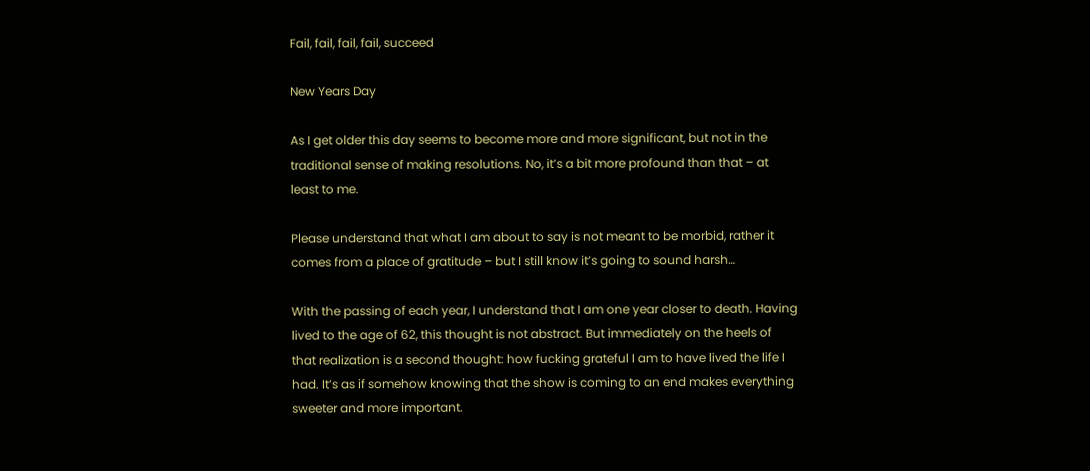Fail, fail, fail, fail, succeed

New Years Day

As I get older this day seems to become more and more significant, but not in the traditional sense of making resolutions. No, it’s a bit more profound than that – at least to me.

Please understand that what I am about to say is not meant to be morbid, rather it comes from a place of gratitude – but I still know it’s going to sound harsh…

With the passing of each year, I understand that I am one year closer to death. Having lived to the age of 62, this thought is not abstract. But immediately on the heels of that realization is a second thought: how fucking grateful I am to have lived the life I had. It’s as if somehow knowing that the show is coming to an end makes everything sweeter and more important.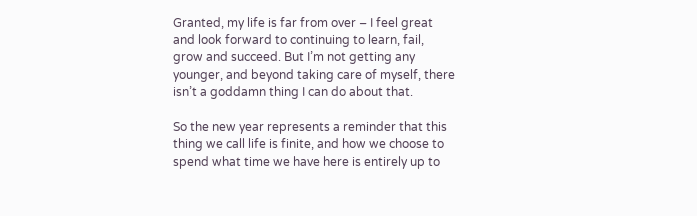Granted, my life is far from over – I feel great and look forward to continuing to learn, fail, grow and succeed. But I’m not getting any younger, and beyond taking care of myself, there isn’t a goddamn thing I can do about that.

So the new year represents a reminder that this thing we call life is finite, and how we choose to spend what time we have here is entirely up to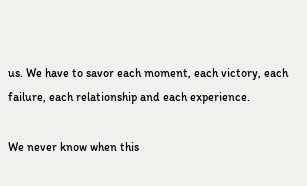us. We have to savor each moment, each victory, each failure, each relationship and each experience.

We never know when this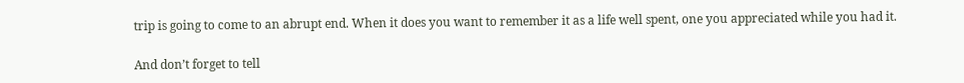trip is going to come to an abrupt end. When it does you want to remember it as a life well spent, one you appreciated while you had it.

And don’t forget to tell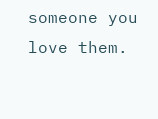someone you love them.